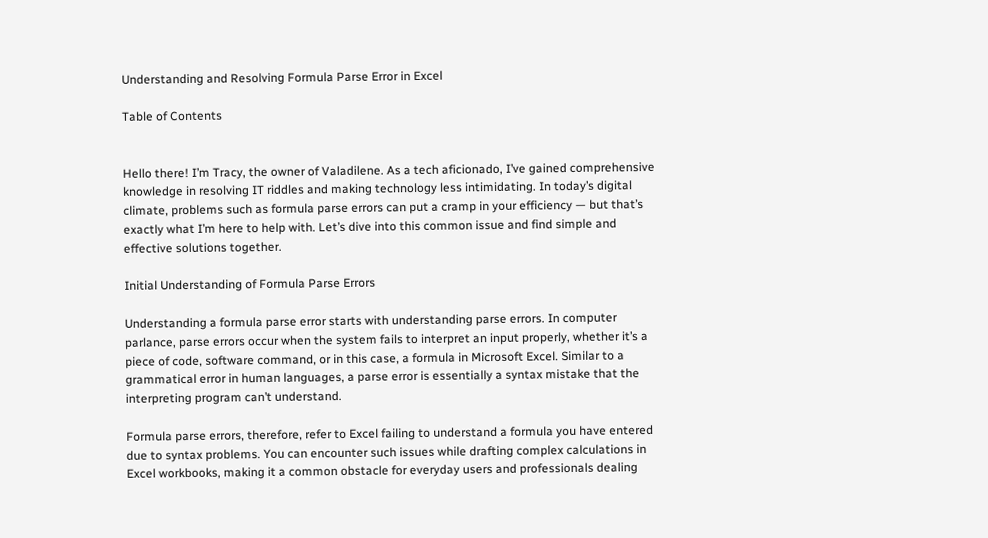Understanding and Resolving Formula Parse Error in Excel

Table of Contents


Hello there! I’m Tracy, the owner of Valadilene. As a tech aficionado, I’ve gained comprehensive knowledge in resolving IT riddles and making technology less intimidating. In today’s digital climate, problems such as formula parse errors can put a cramp in your efficiency — but that’s exactly what I’m here to help with. Let’s dive into this common issue and find simple and effective solutions together.

Initial Understanding of Formula Parse Errors

Understanding a formula parse error starts with understanding parse errors. In computer parlance, parse errors occur when the system fails to interpret an input properly, whether it’s a piece of code, software command, or in this case, a formula in Microsoft Excel. Similar to a grammatical error in human languages, a parse error is essentially a syntax mistake that the interpreting program can’t understand.

Formula parse errors, therefore, refer to Excel failing to understand a formula you have entered due to syntax problems. You can encounter such issues while drafting complex calculations in Excel workbooks, making it a common obstacle for everyday users and professionals dealing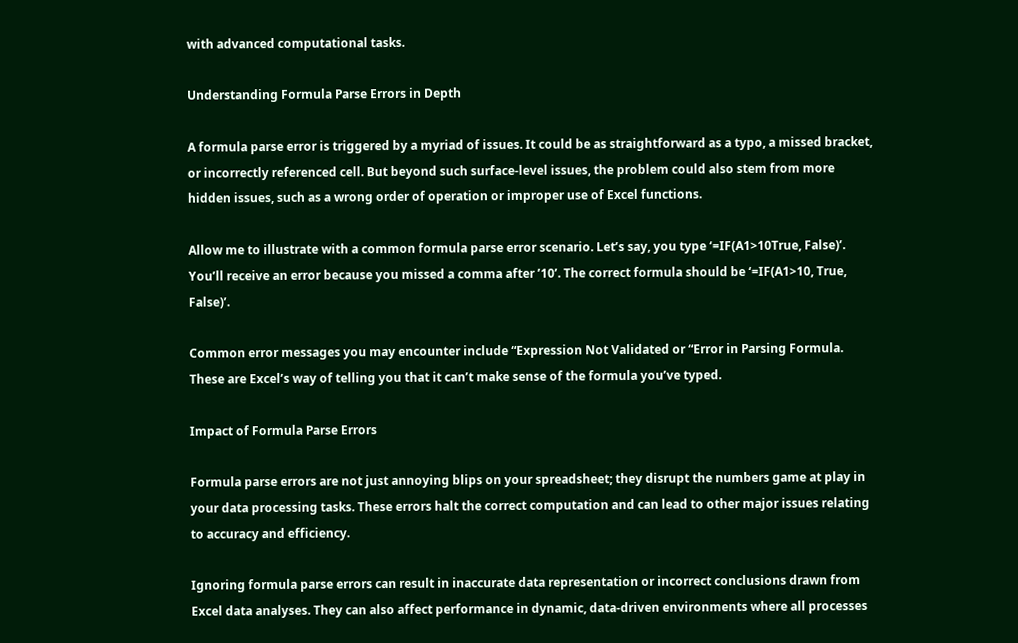with advanced computational tasks.

Understanding Formula Parse Errors in Depth

A formula parse error is triggered by a myriad of issues. It could be as straightforward as a typo, a missed bracket, or incorrectly referenced cell. But beyond such surface-level issues, the problem could also stem from more hidden issues, such as a wrong order of operation or improper use of Excel functions.

Allow me to illustrate with a common formula parse error scenario. Let’s say, you type ‘=IF(A1>10True, False)’. You’ll receive an error because you missed a comma after ’10’. The correct formula should be ‘=IF(A1>10, True, False)’.

Common error messages you may encounter include “Expression Not Validated or “Error in Parsing Formula. These are Excel’s way of telling you that it can’t make sense of the formula you’ve typed.

Impact of Formula Parse Errors

Formula parse errors are not just annoying blips on your spreadsheet; they disrupt the numbers game at play in your data processing tasks. These errors halt the correct computation and can lead to other major issues relating to accuracy and efficiency.

Ignoring formula parse errors can result in inaccurate data representation or incorrect conclusions drawn from Excel data analyses. They can also affect performance in dynamic, data-driven environments where all processes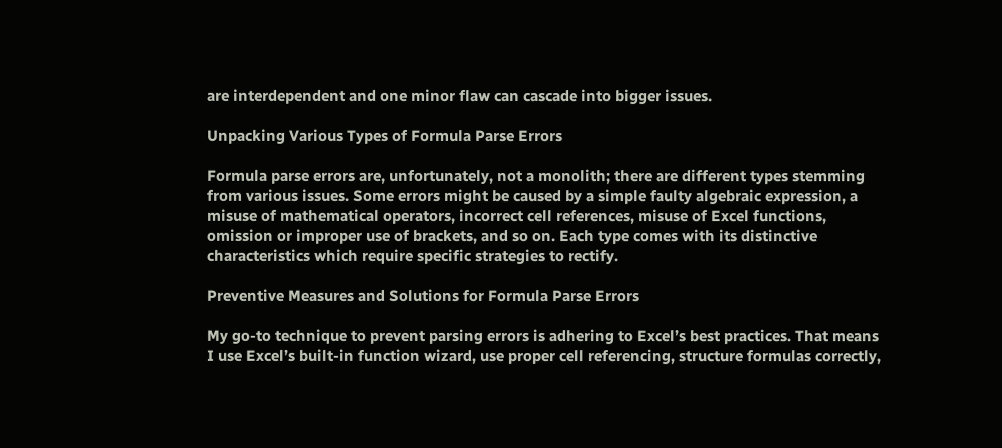are interdependent and one minor flaw can cascade into bigger issues.

Unpacking Various Types of Formula Parse Errors

Formula parse errors are, unfortunately, not a monolith; there are different types stemming from various issues. Some errors might be caused by a simple faulty algebraic expression, a misuse of mathematical operators, incorrect cell references, misuse of Excel functions, omission or improper use of brackets, and so on. Each type comes with its distinctive characteristics which require specific strategies to rectify.

Preventive Measures and Solutions for Formula Parse Errors

My go-to technique to prevent parsing errors is adhering to Excel’s best practices. That means I use Excel’s built-in function wizard, use proper cell referencing, structure formulas correctly,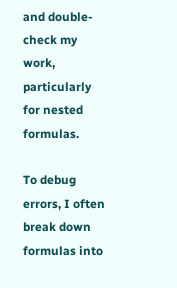and double-check my work, particularly for nested formulas.

To debug errors, I often break down formulas into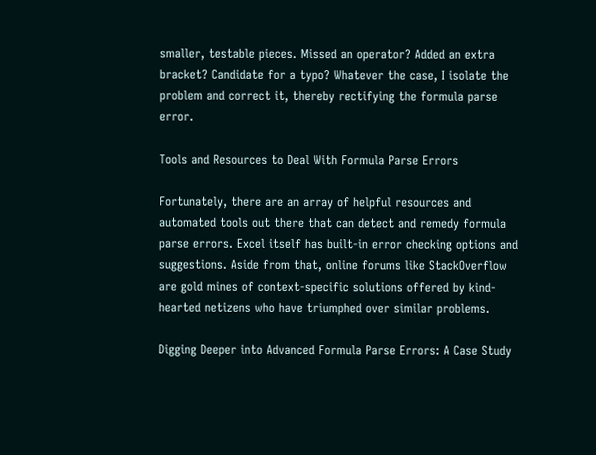smaller, testable pieces. Missed an operator? Added an extra bracket? Candidate for a typo? Whatever the case, I isolate the problem and correct it, thereby rectifying the formula parse error.

Tools and Resources to Deal With Formula Parse Errors

Fortunately, there are an array of helpful resources and automated tools out there that can detect and remedy formula parse errors. Excel itself has built-in error checking options and suggestions. Aside from that, online forums like StackOverflow are gold mines of context-specific solutions offered by kind-hearted netizens who have triumphed over similar problems.

Digging Deeper into Advanced Formula Parse Errors: A Case Study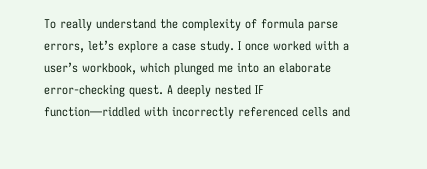To really understand the complexity of formula parse errors, let’s explore a case study. I once worked with a user’s workbook, which plunged me into an elaborate error-checking quest. A deeply nested IF function—riddled with incorrectly referenced cells and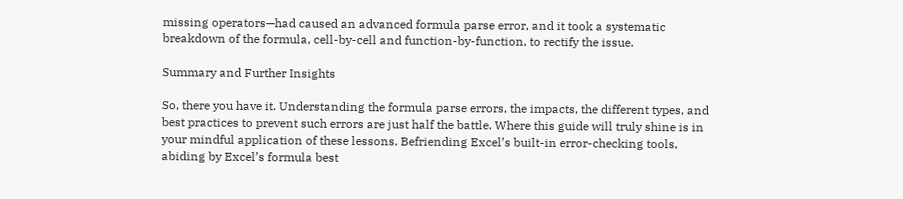missing operators—had caused an advanced formula parse error, and it took a systematic breakdown of the formula, cell-by-cell and function-by-function, to rectify the issue.

Summary and Further Insights

So, there you have it. Understanding the formula parse errors, the impacts, the different types, and best practices to prevent such errors are just half the battle. Where this guide will truly shine is in your mindful application of these lessons. Befriending Excel’s built-in error-checking tools, abiding by Excel’s formula best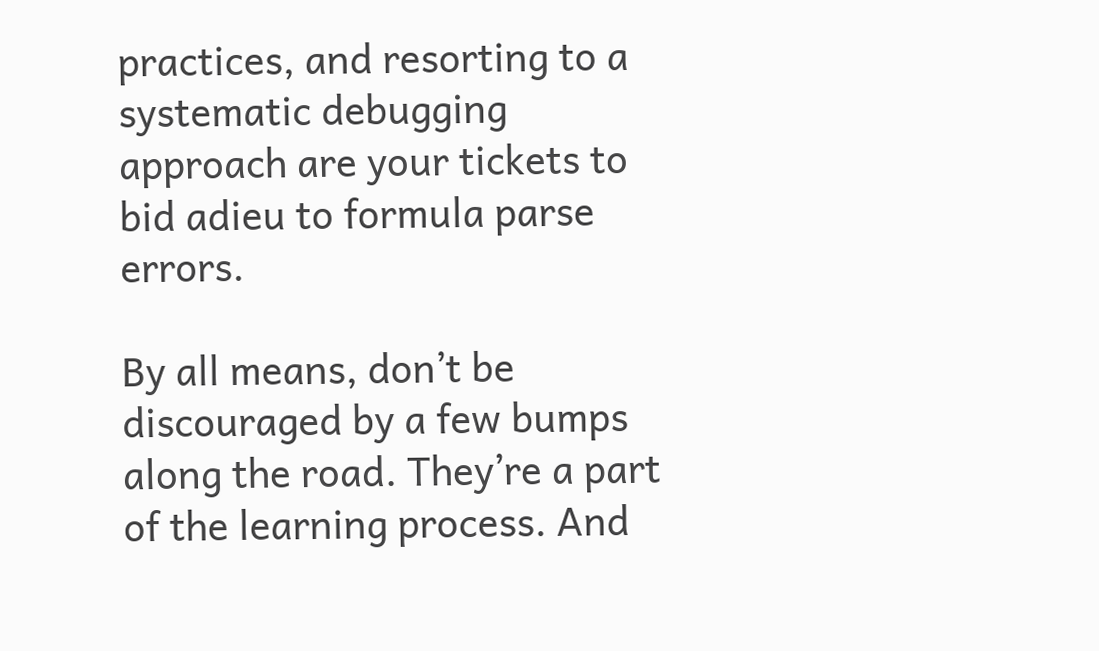practices, and resorting to a systematic debugging approach are your tickets to bid adieu to formula parse errors.

By all means, don’t be discouraged by a few bumps along the road. They’re a part of the learning process. And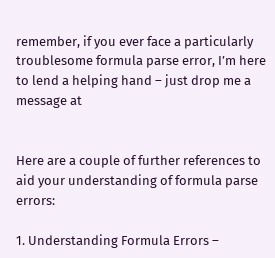remember, if you ever face a particularly troublesome formula parse error, I’m here to lend a helping hand – just drop me a message at


Here are a couple of further references to aid your understanding of formula parse errors:

1. Understanding Formula Errors –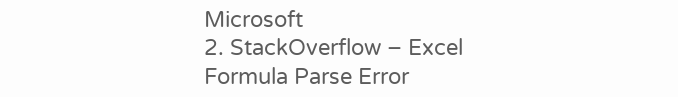Microsoft
2. StackOverflow – Excel Formula Parse Error